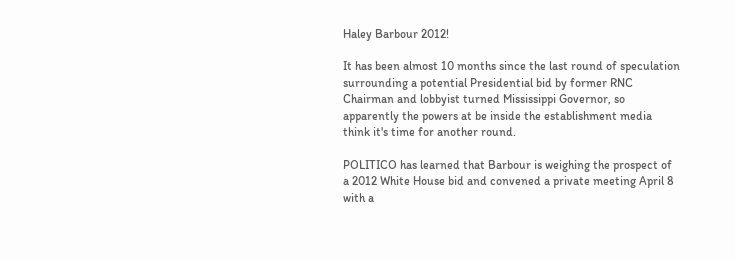Haley Barbour 2012!

It has been almost 10 months since the last round of speculation surrounding a potential Presidential bid by former RNC Chairman and lobbyist turned Mississippi Governor, so apparently the powers at be inside the establishment media think it's time for another round.

POLITICO has learned that Barbour is weighing the prospect of a 2012 White House bid and convened a private meeting April 8 with a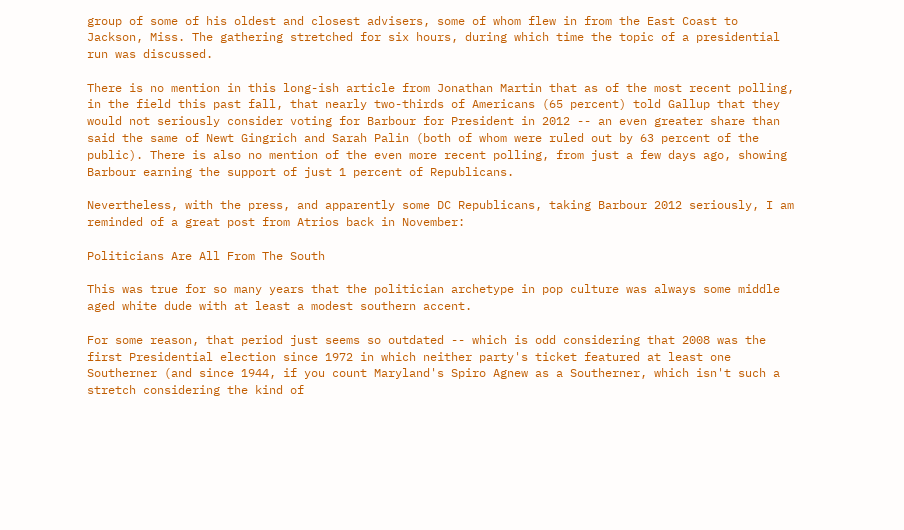group of some of his oldest and closest advisers, some of whom flew in from the East Coast to Jackson, Miss. The gathering stretched for six hours, during which time the topic of a presidential run was discussed.

There is no mention in this long-ish article from Jonathan Martin that as of the most recent polling, in the field this past fall, that nearly two-thirds of Americans (65 percent) told Gallup that they would not seriously consider voting for Barbour for President in 2012 -- an even greater share than said the same of Newt Gingrich and Sarah Palin (both of whom were ruled out by 63 percent of the public). There is also no mention of the even more recent polling, from just a few days ago, showing Barbour earning the support of just 1 percent of Republicans.

Nevertheless, with the press, and apparently some DC Republicans, taking Barbour 2012 seriously, I am reminded of a great post from Atrios back in November:

Politicians Are All From The South

This was true for so many years that the politician archetype in pop culture was always some middle aged white dude with at least a modest southern accent.

For some reason, that period just seems so outdated -- which is odd considering that 2008 was the first Presidential election since 1972 in which neither party's ticket featured at least one Southerner (and since 1944, if you count Maryland's Spiro Agnew as a Southerner, which isn't such a stretch considering the kind of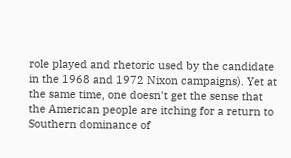role played and rhetoric used by the candidate in the 1968 and 1972 Nixon campaigns). Yet at the same time, one doesn't get the sense that the American people are itching for a return to Southern dominance of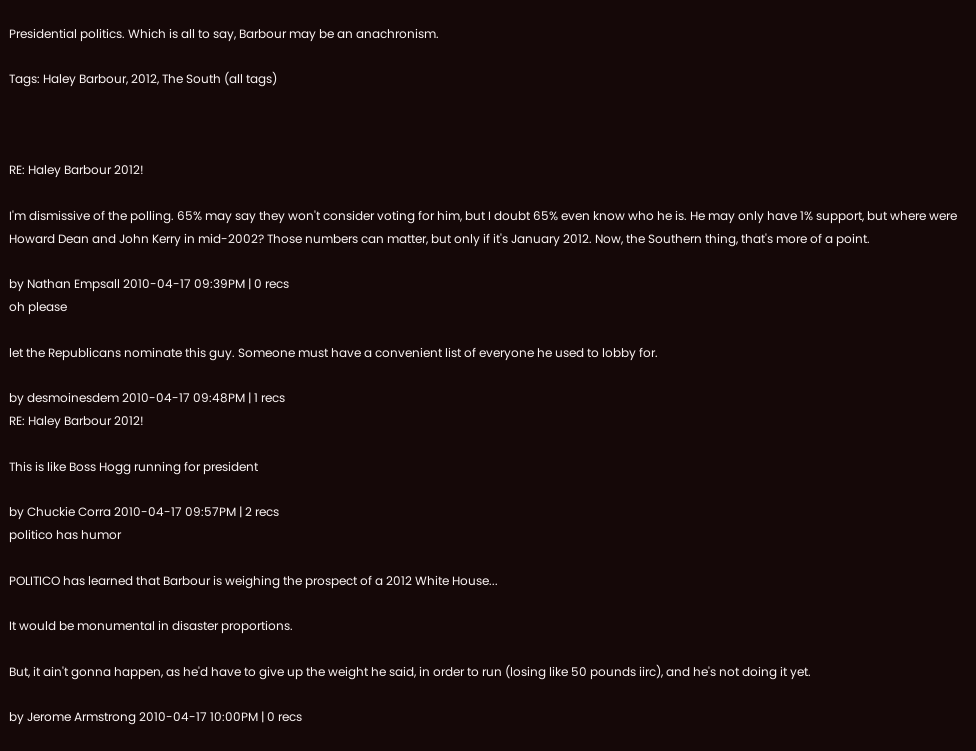Presidential politics. Which is all to say, Barbour may be an anachronism.

Tags: Haley Barbour, 2012, The South (all tags)



RE: Haley Barbour 2012!

I'm dismissive of the polling. 65% may say they won't consider voting for him, but I doubt 65% even know who he is. He may only have 1% support, but where were Howard Dean and John Kerry in mid-2002? Those numbers can matter, but only if it's January 2012. Now, the Southern thing, that's more of a point.

by Nathan Empsall 2010-04-17 09:39PM | 0 recs
oh please

let the Republicans nominate this guy. Someone must have a convenient list of everyone he used to lobby for.

by desmoinesdem 2010-04-17 09:48PM | 1 recs
RE: Haley Barbour 2012!

This is like Boss Hogg running for president

by Chuckie Corra 2010-04-17 09:57PM | 2 recs
politico has humor

POLITICO has learned that Barbour is weighing the prospect of a 2012 White House...

It would be monumental in disaster proportions.

But, it ain't gonna happen, as he'd have to give up the weight he said, in order to run (losing like 50 pounds iirc), and he's not doing it yet.

by Jerome Armstrong 2010-04-17 10:00PM | 0 recs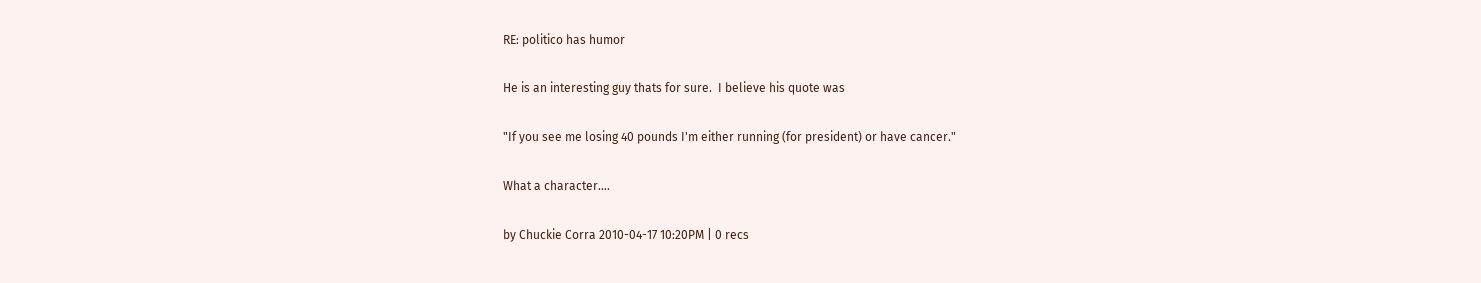RE: politico has humor

He is an interesting guy thats for sure.  I believe his quote was

"If you see me losing 40 pounds I'm either running (for president) or have cancer."

What a character....

by Chuckie Corra 2010-04-17 10:20PM | 0 recs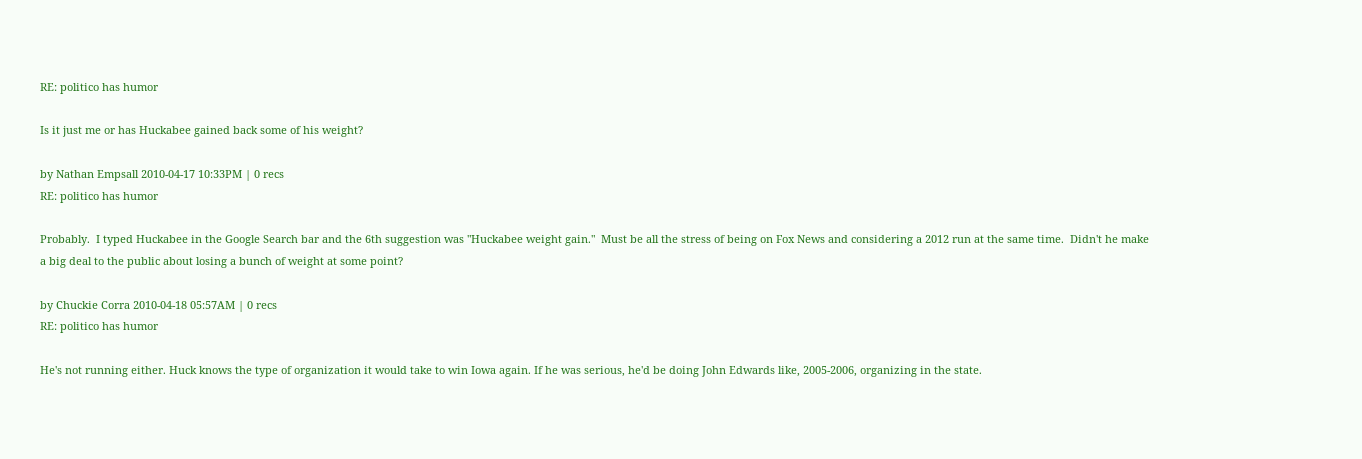RE: politico has humor

Is it just me or has Huckabee gained back some of his weight?

by Nathan Empsall 2010-04-17 10:33PM | 0 recs
RE: politico has humor

Probably.  I typed Huckabee in the Google Search bar and the 6th suggestion was "Huckabee weight gain."  Must be all the stress of being on Fox News and considering a 2012 run at the same time.  Didn't he make a big deal to the public about losing a bunch of weight at some point?

by Chuckie Corra 2010-04-18 05:57AM | 0 recs
RE: politico has humor

He's not running either. Huck knows the type of organization it would take to win Iowa again. If he was serious, he'd be doing John Edwards like, 2005-2006, organizing in the state.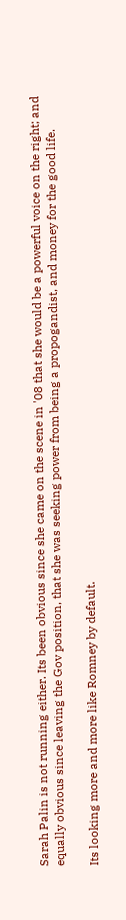Sarah Palin is not running either. Its been obvious since she came on the scene in '08 that she would be a powerful voice on the right; and equally obvious since leaving the Gov position, that she was seeking power from being a propogandist, and money for the good life.

Its looking more and more like Romney by default.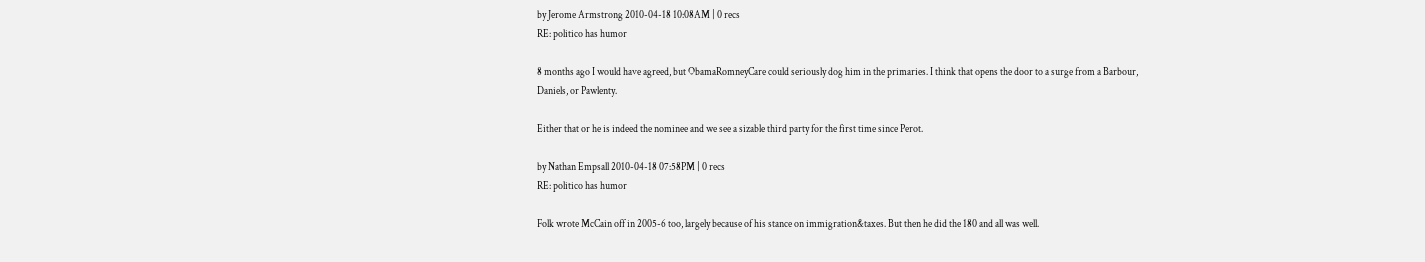by Jerome Armstrong 2010-04-18 10:08AM | 0 recs
RE: politico has humor

8 months ago I would have agreed, but ObamaRomneyCare could seriously dog him in the primaries. I think that opens the door to a surge from a Barbour, Daniels, or Pawlenty.

Either that or he is indeed the nominee and we see a sizable third party for the first time since Perot.

by Nathan Empsall 2010-04-18 07:58PM | 0 recs
RE: politico has humor

Folk wrote McCain off in 2005-6 too, largely because of his stance on immigration&taxes. But then he did the 180 and all was well.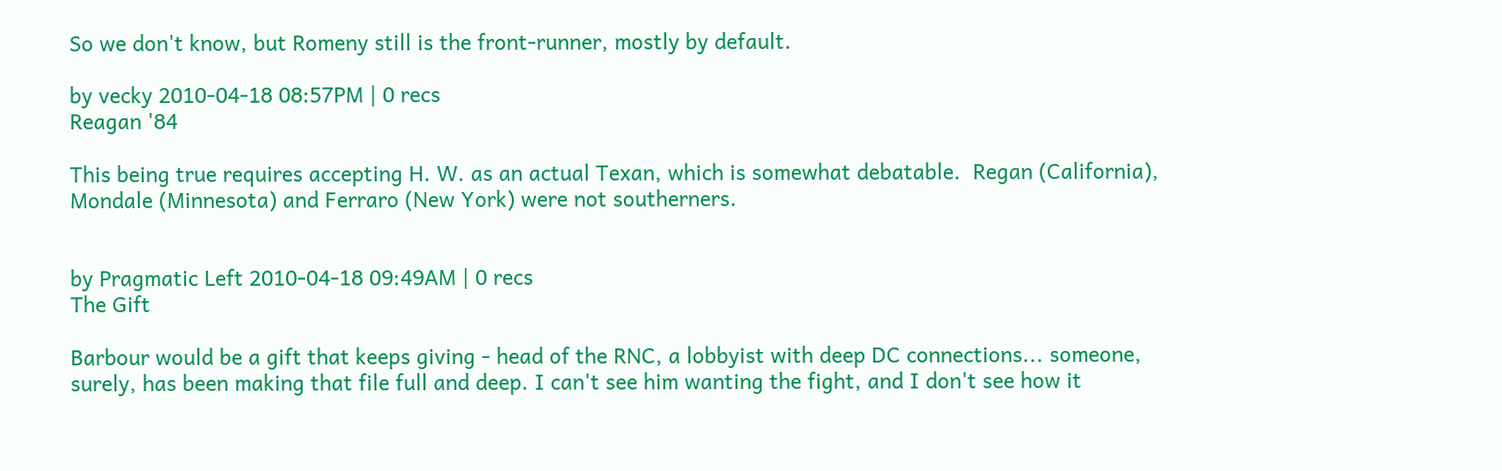So we don't know, but Romeny still is the front-runner, mostly by default.

by vecky 2010-04-18 08:57PM | 0 recs
Reagan '84

This being true requires accepting H. W. as an actual Texan, which is somewhat debatable.  Regan (California), Mondale (Minnesota) and Ferraro (New York) were not southerners.


by Pragmatic Left 2010-04-18 09:49AM | 0 recs
The Gift

Barbour would be a gift that keeps giving - head of the RNC, a lobbyist with deep DC connections... someone, surely, has been making that file full and deep. I can't see him wanting the fight, and I don't see how it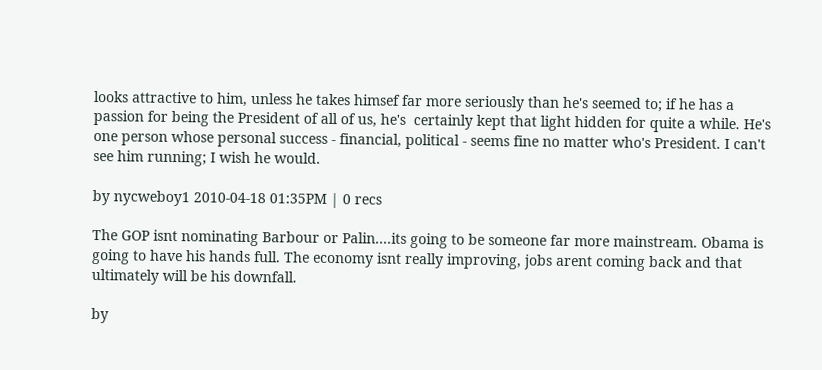looks attractive to him, unless he takes himsef far more seriously than he's seemed to; if he has a passion for being the President of all of us, he's  certainly kept that light hidden for quite a while. He's one person whose personal success - financial, political - seems fine no matter who's President. I can't see him running; I wish he would.

by nycweboy1 2010-04-18 01:35PM | 0 recs

The GOP isnt nominating Barbour or Palin....its going to be someone far more mainstream. Obama is going to have his hands full. The economy isnt really improving, jobs arent coming back and that ultimately will be his downfall.

by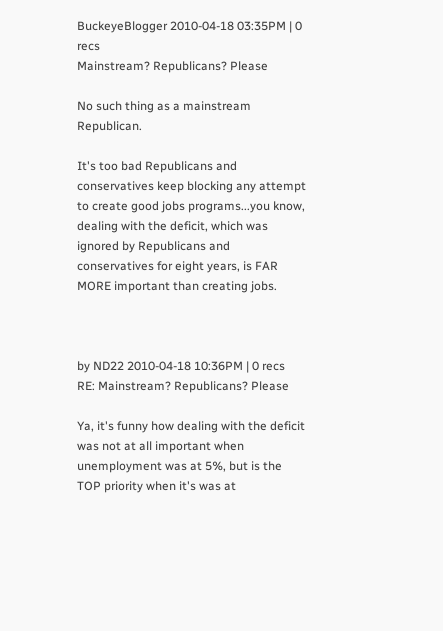BuckeyeBlogger 2010-04-18 03:35PM | 0 recs
Mainstream? Republicans? Please

No such thing as a mainstream Republican.

It's too bad Republicans and conservatives keep blocking any attempt to create good jobs programs...you know, dealing with the deficit, which was ignored by Republicans and conservatives for eight years, is FAR MORE important than creating jobs.



by ND22 2010-04-18 10:36PM | 0 recs
RE: Mainstream? Republicans? Please

Ya, it's funny how dealing with the deficit was not at all important when unemployment was at 5%, but is the TOP priority when it's was at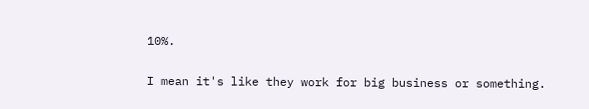10%.

I mean it's like they work for big business or something.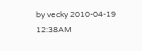by vecky 2010-04-19 12:38AM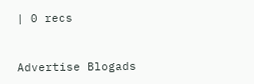| 0 recs


Advertise Blogads